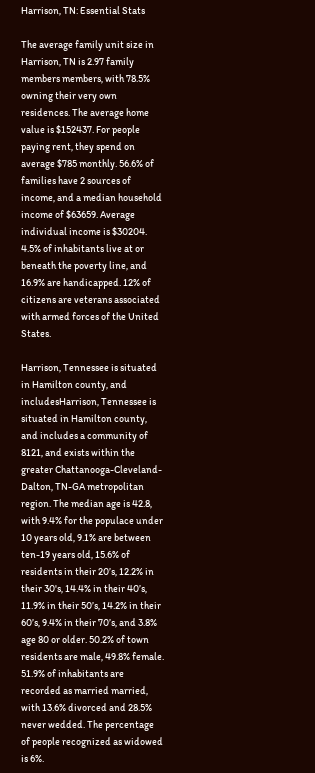Harrison, TN: Essential Stats

The average family unit size in Harrison, TN is 2.97 family members members, with 78.5% owning their very own residences. The average home value is $152437. For people paying rent, they spend on average $785 monthly. 56.6% of families have 2 sources of income, and a median household income of $63659. Average individual income is $30204. 4.5% of inhabitants live at or beneath the poverty line, and 16.9% are handicapped. 12% of citizens are veterans associated with armed forces of the United States.

Harrison, Tennessee is situated in Hamilton county, and includesHarrison, Tennessee is situated in Hamilton county, and includes a community of 8121, and exists within the greater Chattanooga-Cleveland-Dalton, TN-GA metropolitan region. The median age is 42.8, with 9.4% for the populace under 10 years old, 9.1% are between ten-19 years old, 15.6% of residents in their 20’s, 12.2% in their 30's, 14.4% in their 40’s, 11.9% in their 50’s, 14.2% in their 60’s, 9.4% in their 70’s, and 3.8% age 80 or older. 50.2% of town residents are male, 49.8% female. 51.9% of inhabitants are recorded as married married, with 13.6% divorced and 28.5% never wedded. The percentage of people recognized as widowed is 6%.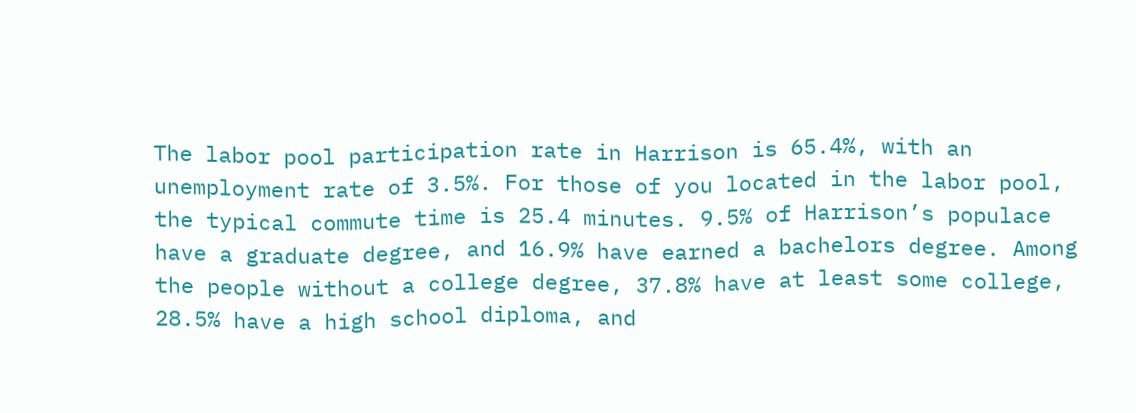The labor pool participation rate in Harrison is 65.4%, with an unemployment rate of 3.5%. For those of you located in the labor pool, the typical commute time is 25.4 minutes. 9.5% of Harrison’s populace have a graduate degree, and 16.9% have earned a bachelors degree. Among the people without a college degree, 37.8% have at least some college, 28.5% have a high school diploma, and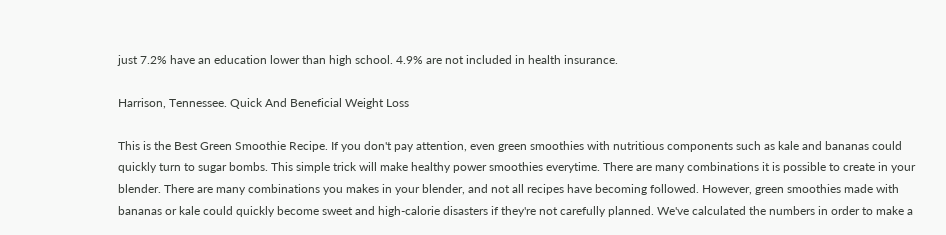just 7.2% have an education lower than high school. 4.9% are not included in health insurance.

Harrison, Tennessee. Quick And Beneficial Weight Loss

This is the Best Green Smoothie Recipe. If you don't pay attention, even green smoothies with nutritious components such as kale and bananas could quickly turn to sugar bombs. This simple trick will make healthy power smoothies everytime. There are many combinations it is possible to create in your blender. There are many combinations you makes in your blender, and not all recipes have becoming followed. However, green smoothies made with bananas or kale could quickly become sweet and high-calorie disasters if they're not carefully planned. We've calculated the numbers in order to make a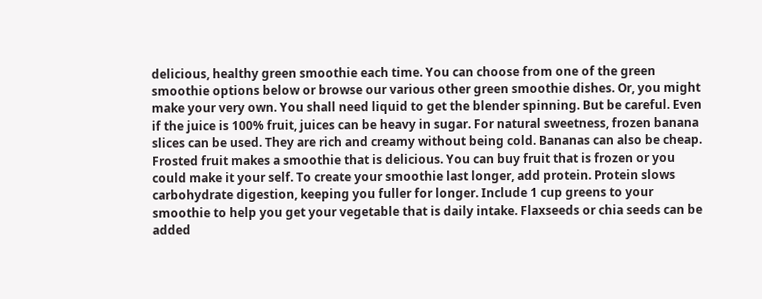delicious, healthy green smoothie each time. You can choose from one of the green smoothie options below or browse our various other green smoothie dishes. Or, you might make your very own. You shall need liquid to get the blender spinning. But be careful. Even if the juice is 100% fruit, juices can be heavy in sugar. For natural sweetness, frozen banana slices can be used. They are rich and creamy without being cold. Bananas can also be cheap. Frosted fruit makes a smoothie that is delicious. You can buy fruit that is frozen or you could make it your self. To create your smoothie last longer, add protein. Protein slows carbohydrate digestion, keeping you fuller for longer. Include 1 cup greens to your smoothie to help you get your vegetable that is daily intake. Flaxseeds or chia seeds can be added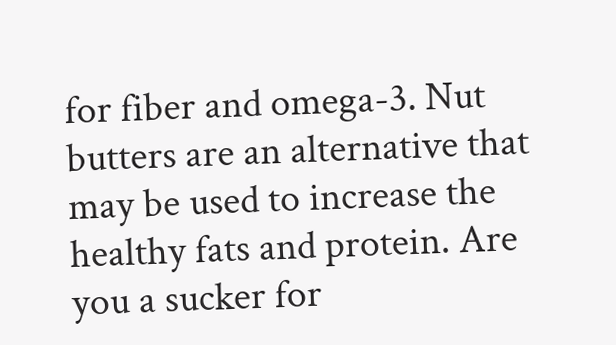for fiber and omega-3. Nut butters are an alternative that may be used to increase the healthy fats and protein. Are you a sucker for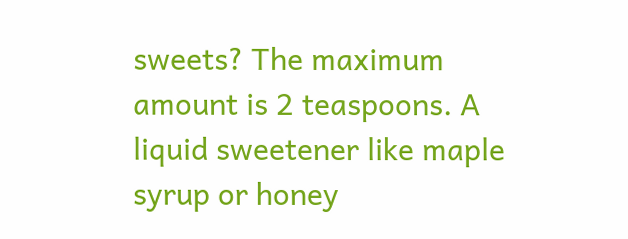sweets? The maximum amount is 2 teaspoons. A liquid sweetener like maple syrup or honey